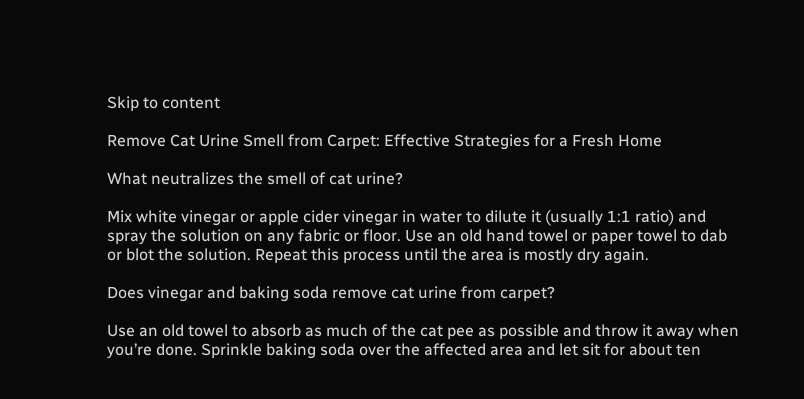Skip to content

Remove Cat Urine Smell from Carpet: Effective Strategies for a Fresh Home

What neutralizes the smell of cat urine?

Mix white vinegar or apple cider vinegar in water to dilute it (usually 1:1 ratio) and spray the solution on any fabric or floor. Use an old hand towel or paper towel to dab or blot the solution. Repeat this process until the area is mostly dry again.

Does vinegar and baking soda remove cat urine from carpet?

Use an old towel to absorb as much of the cat pee as possible and throw it away when you’re done. Sprinkle baking soda over the affected area and let sit for about ten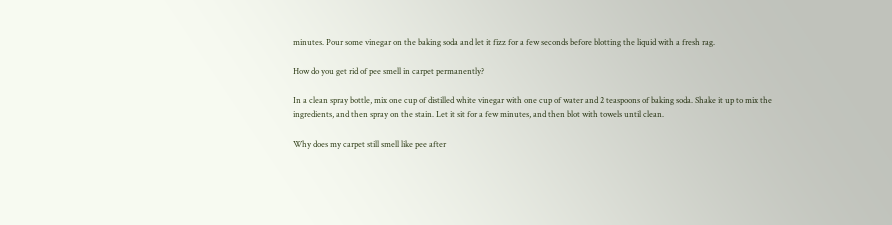minutes. Pour some vinegar on the baking soda and let it fizz for a few seconds before blotting the liquid with a fresh rag.

How do you get rid of pee smell in carpet permanently?

In a clean spray bottle, mix one cup of distilled white vinegar with one cup of water and 2 teaspoons of baking soda. Shake it up to mix the ingredients, and then spray on the stain. Let it sit for a few minutes, and then blot with towels until clean.

Why does my carpet still smell like pee after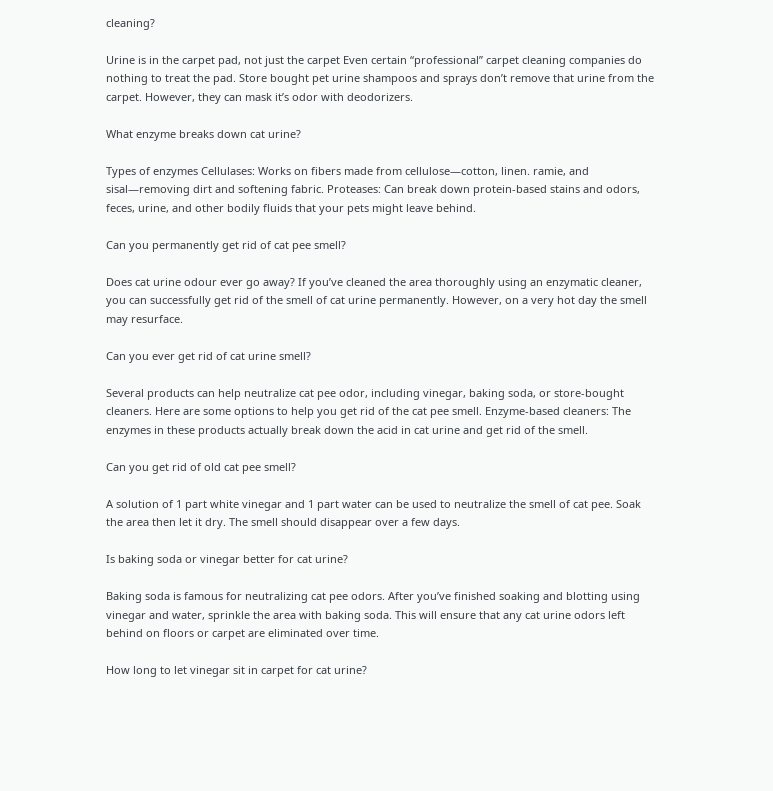cleaning?

Urine is in the carpet pad, not just the carpet Even certain “professional” carpet cleaning companies do nothing to treat the pad. Store bought pet urine shampoos and sprays don’t remove that urine from the carpet. However, they can mask it’s odor with deodorizers.

What enzyme breaks down cat urine?

Types of enzymes Cellulases: Works on fibers made from cellulose—cotton, linen. ramie, and sisal—removing dirt and softening fabric. Proteases: Can break down protein-based stains and odors, feces, urine, and other bodily fluids that your pets might leave behind.

Can you permanently get rid of cat pee smell?

Does cat urine odour ever go away? If you’ve cleaned the area thoroughly using an enzymatic cleaner, you can successfully get rid of the smell of cat urine permanently. However, on a very hot day the smell may resurface.

Can you ever get rid of cat urine smell?

Several products can help neutralize cat pee odor, including vinegar, baking soda, or store-bought cleaners. Here are some options to help you get rid of the cat pee smell. Enzyme-based cleaners: The enzymes in these products actually break down the acid in cat urine and get rid of the smell.

Can you get rid of old cat pee smell?

A solution of 1 part white vinegar and 1 part water can be used to neutralize the smell of cat pee. Soak the area then let it dry. The smell should disappear over a few days.

Is baking soda or vinegar better for cat urine?

Baking soda is famous for neutralizing cat pee odors. After you’ve finished soaking and blotting using vinegar and water, sprinkle the area with baking soda. This will ensure that any cat urine odors left behind on floors or carpet are eliminated over time.

How long to let vinegar sit in carpet for cat urine?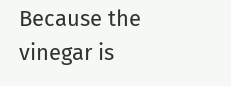Because the vinegar is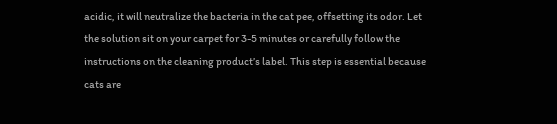acidic, it will neutralize the bacteria in the cat pee, offsetting its odor. Let the solution sit on your carpet for 3-5 minutes or carefully follow the instructions on the cleaning product’s label. This step is essential because cats are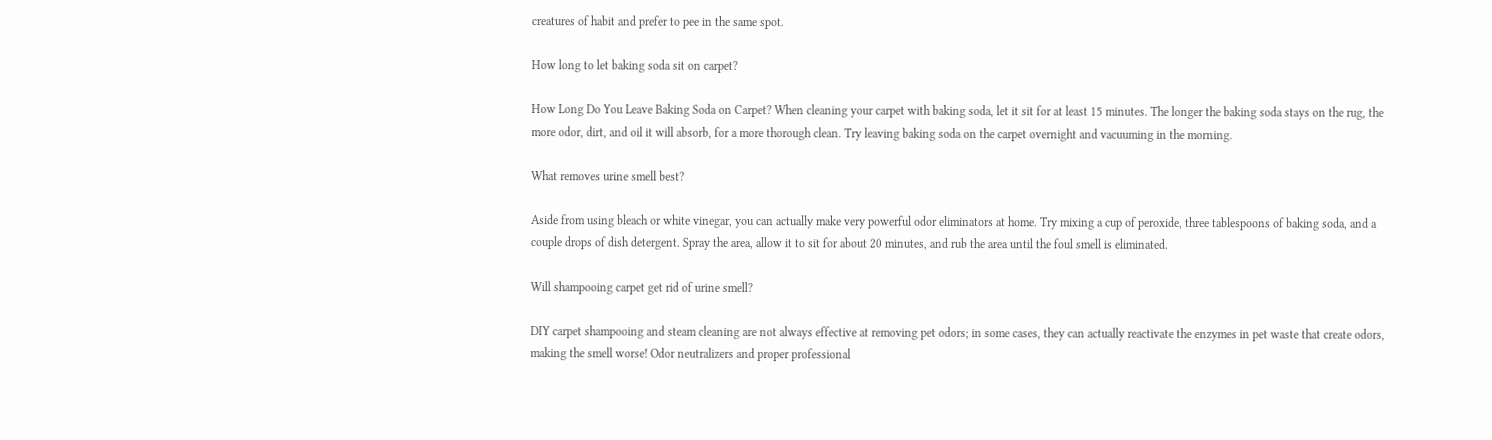creatures of habit and prefer to pee in the same spot.

How long to let baking soda sit on carpet?

How Long Do You Leave Baking Soda on Carpet? When cleaning your carpet with baking soda, let it sit for at least 15 minutes. The longer the baking soda stays on the rug, the more odor, dirt, and oil it will absorb, for a more thorough clean. Try leaving baking soda on the carpet overnight and vacuuming in the morning.

What removes urine smell best?

Aside from using bleach or white vinegar, you can actually make very powerful odor eliminators at home. Try mixing a cup of peroxide, three tablespoons of baking soda, and a couple drops of dish detergent. Spray the area, allow it to sit for about 20 minutes, and rub the area until the foul smell is eliminated.

Will shampooing carpet get rid of urine smell?

DIY carpet shampooing and steam cleaning are not always effective at removing pet odors; in some cases, they can actually reactivate the enzymes in pet waste that create odors, making the smell worse! Odor neutralizers and proper professional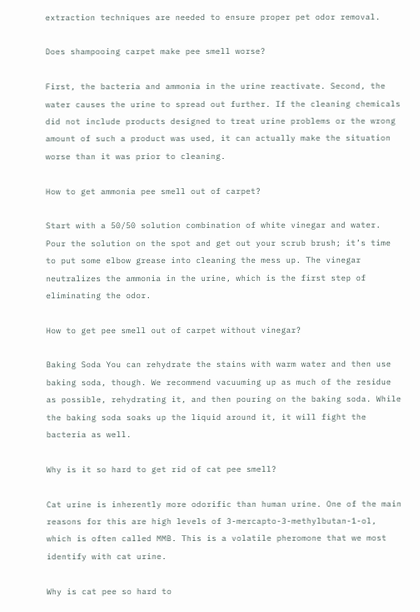extraction techniques are needed to ensure proper pet odor removal.

Does shampooing carpet make pee smell worse?

First, the bacteria and ammonia in the urine reactivate. Second, the water causes the urine to spread out further. If the cleaning chemicals did not include products designed to treat urine problems or the wrong amount of such a product was used, it can actually make the situation worse than it was prior to cleaning.

How to get ammonia pee smell out of carpet?

Start with a 50/50 solution combination of white vinegar and water. Pour the solution on the spot and get out your scrub brush; it’s time to put some elbow grease into cleaning the mess up. The vinegar neutralizes the ammonia in the urine, which is the first step of eliminating the odor.

How to get pee smell out of carpet without vinegar?

Baking Soda You can rehydrate the stains with warm water and then use baking soda, though. We recommend vacuuming up as much of the residue as possible, rehydrating it, and then pouring on the baking soda. While the baking soda soaks up the liquid around it, it will fight the bacteria as well.

Why is it so hard to get rid of cat pee smell?

Cat urine is inherently more odorific than human urine. One of the main reasons for this are high levels of 3-mercapto-3-methylbutan-1-ol, which is often called MMB. This is a volatile pheromone that we most identify with cat urine.

Why is cat pee so hard to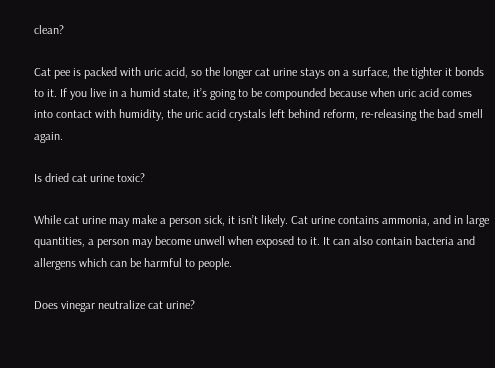clean?

Cat pee is packed with uric acid, so the longer cat urine stays on a surface, the tighter it bonds to it. If you live in a humid state, it’s going to be compounded because when uric acid comes into contact with humidity, the uric acid crystals left behind reform, re-releasing the bad smell again.

Is dried cat urine toxic?

While cat urine may make a person sick, it isn’t likely. Cat urine contains ammonia, and in large quantities, a person may become unwell when exposed to it. It can also contain bacteria and allergens which can be harmful to people.

Does vinegar neutralize cat urine?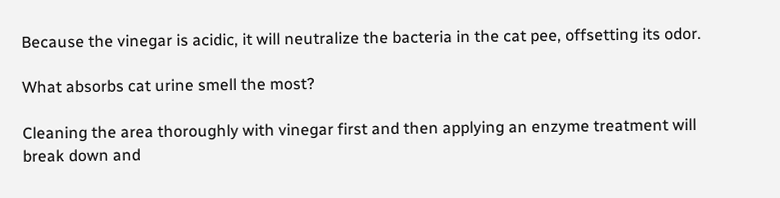Because the vinegar is acidic, it will neutralize the bacteria in the cat pee, offsetting its odor.

What absorbs cat urine smell the most?

Cleaning the area thoroughly with vinegar first and then applying an enzyme treatment will break down and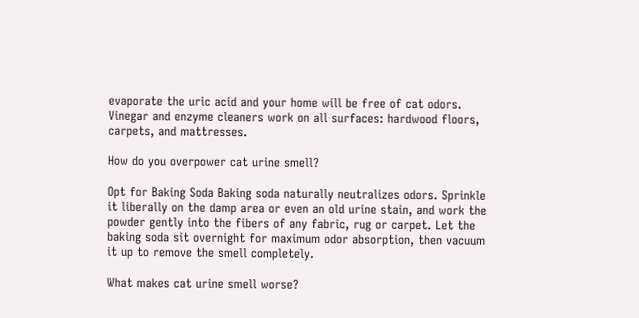evaporate the uric acid and your home will be free of cat odors. Vinegar and enzyme cleaners work on all surfaces: hardwood floors, carpets, and mattresses.

How do you overpower cat urine smell?

Opt for Baking Soda Baking soda naturally neutralizes odors. Sprinkle it liberally on the damp area or even an old urine stain, and work the powder gently into the fibers of any fabric, rug or carpet. Let the baking soda sit overnight for maximum odor absorption, then vacuum it up to remove the smell completely.

What makes cat urine smell worse?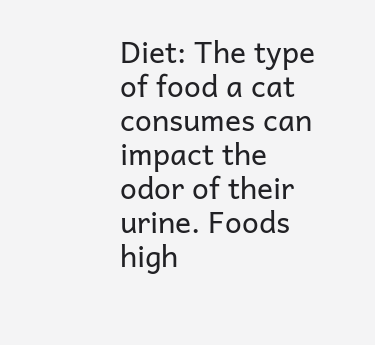Diet: The type of food a cat consumes can impact the odor of their urine. Foods high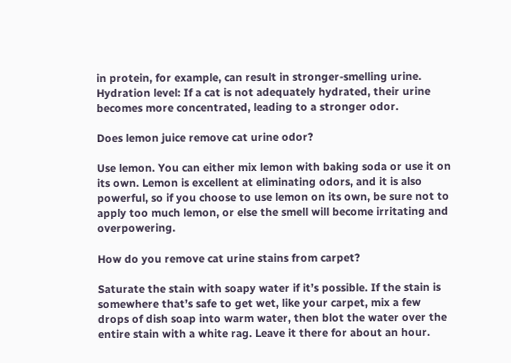in protein, for example, can result in stronger-smelling urine. Hydration level: If a cat is not adequately hydrated, their urine becomes more concentrated, leading to a stronger odor.

Does lemon juice remove cat urine odor?

Use lemon. You can either mix lemon with baking soda or use it on its own. Lemon is excellent at eliminating odors, and it is also powerful, so if you choose to use lemon on its own, be sure not to apply too much lemon, or else the smell will become irritating and overpowering.

How do you remove cat urine stains from carpet?

Saturate the stain with soapy water if it’s possible. If the stain is somewhere that’s safe to get wet, like your carpet, mix a few drops of dish soap into warm water, then blot the water over the entire stain with a white rag. Leave it there for about an hour.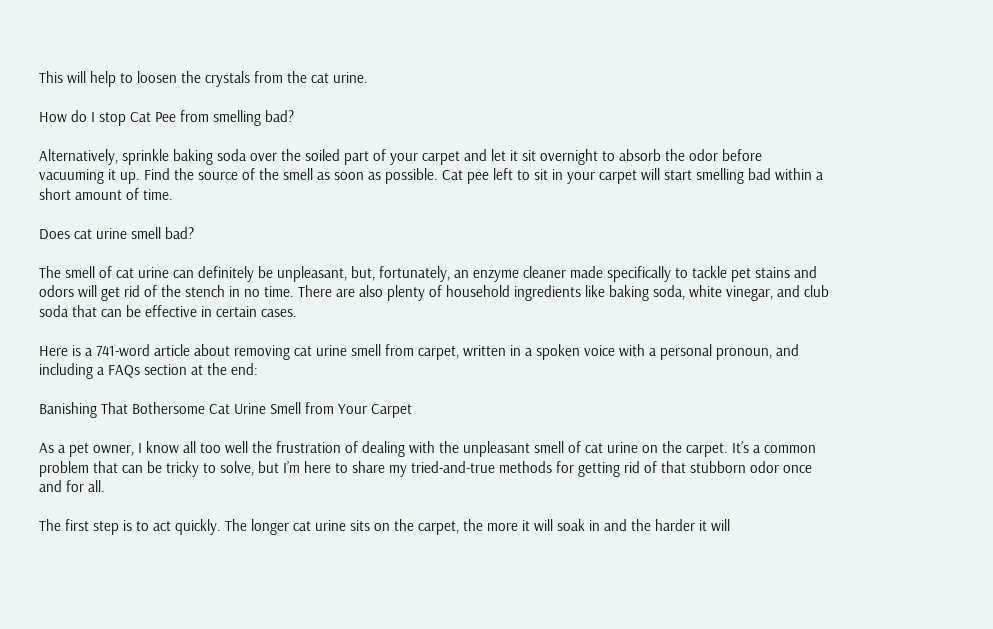This will help to loosen the crystals from the cat urine.

How do I stop Cat Pee from smelling bad?

Alternatively, sprinkle baking soda over the soiled part of your carpet and let it sit overnight to absorb the odor before vacuuming it up. Find the source of the smell as soon as possible. Cat pee left to sit in your carpet will start smelling bad within a short amount of time.

Does cat urine smell bad?

The smell of cat urine can definitely be unpleasant, but, fortunately, an enzyme cleaner made specifically to tackle pet stains and odors will get rid of the stench in no time. There are also plenty of household ingredients like baking soda, white vinegar, and club soda that can be effective in certain cases.

Here is a 741-word article about removing cat urine smell from carpet, written in a spoken voice with a personal pronoun, and including a FAQs section at the end:

Banishing That Bothersome Cat Urine Smell from Your Carpet

As a pet owner, I know all too well the frustration of dealing with the unpleasant smell of cat urine on the carpet. It’s a common problem that can be tricky to solve, but I’m here to share my tried-and-true methods for getting rid of that stubborn odor once and for all.

The first step is to act quickly. The longer cat urine sits on the carpet, the more it will soak in and the harder it will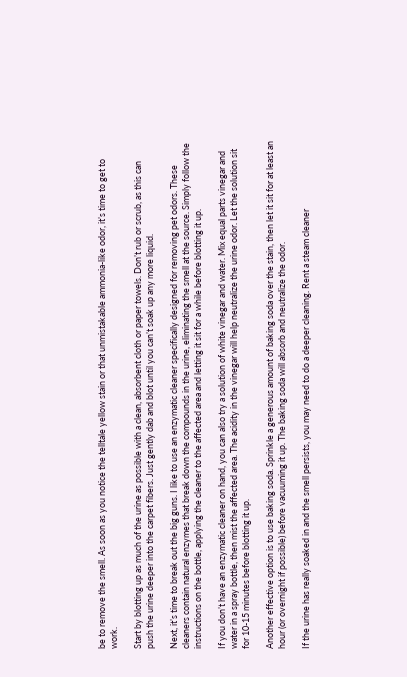be to remove the smell. As soon as you notice the telltale yellow stain or that unmistakable ammonia-like odor, it’s time to get to work.

Start by blotting up as much of the urine as possible with a clean, absorbent cloth or paper towels. Don’t rub or scrub, as this can push the urine deeper into the carpet fibers. Just gently dab and blot until you can’t soak up any more liquid.

Next, it’s time to break out the big guns. I like to use an enzymatic cleaner specifically designed for removing pet odors. These cleaners contain natural enzymes that break down the compounds in the urine, eliminating the smell at the source. Simply follow the instructions on the bottle, applying the cleaner to the affected area and letting it sit for a while before blotting it up.

If you don’t have an enzymatic cleaner on hand, you can also try a solution of white vinegar and water. Mix equal parts vinegar and water in a spray bottle, then mist the affected area. The acidity in the vinegar will help neutralize the urine odor. Let the solution sit for 10-15 minutes before blotting it up.

Another effective option is to use baking soda. Sprinkle a generous amount of baking soda over the stain, then let it sit for at least an hour (or overnight if possible) before vacuuming it up. The baking soda will absorb and neutralize the odor.

If the urine has really soaked in and the smell persists, you may need to do a deeper cleaning. Rent a steam cleaner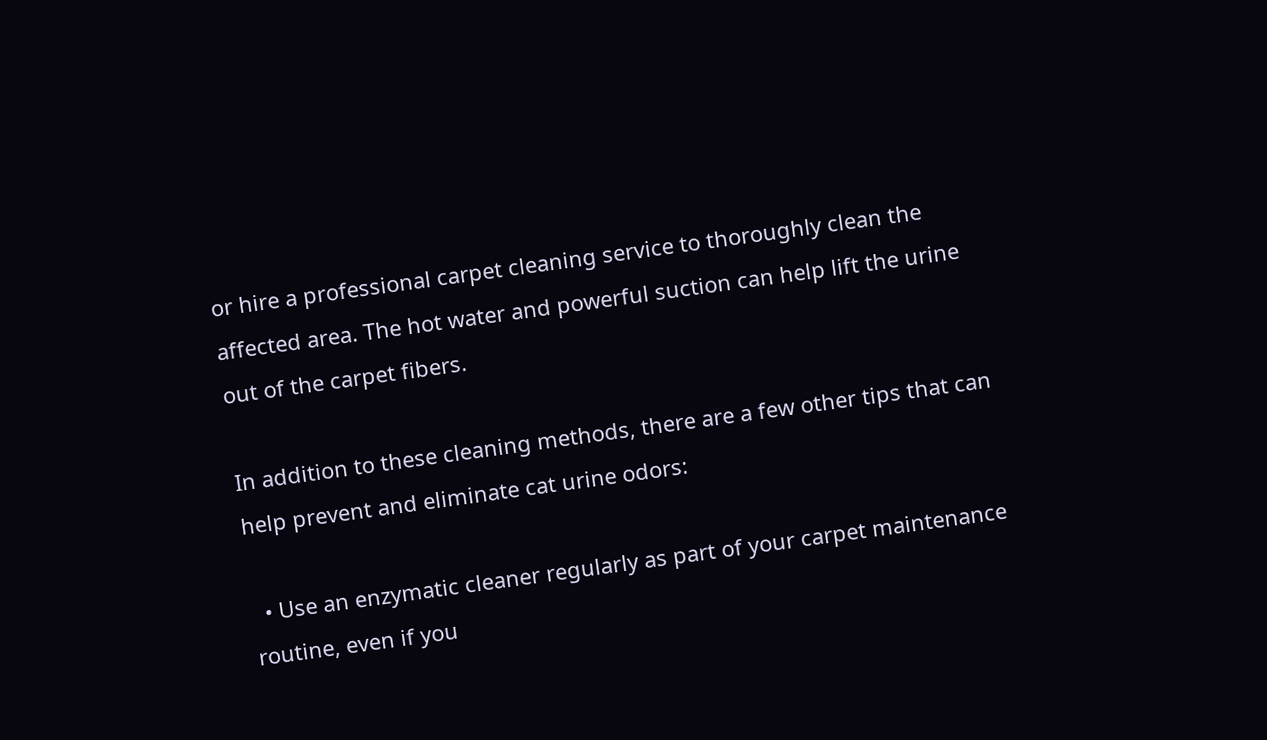or hire a professional carpet cleaning service to thoroughly clean the affected area. The hot water and powerful suction can help lift the urine out of the carpet fibers.

In addition to these cleaning methods, there are a few other tips that can help prevent and eliminate cat urine odors:

  • Use an enzymatic cleaner regularly as part of your carpet maintenance routine, even if you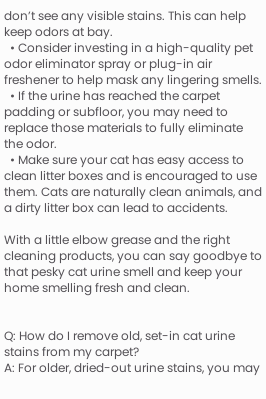don’t see any visible stains. This can help keep odors at bay.
  • Consider investing in a high-quality pet odor eliminator spray or plug-in air freshener to help mask any lingering smells.
  • If the urine has reached the carpet padding or subfloor, you may need to replace those materials to fully eliminate the odor.
  • Make sure your cat has easy access to clean litter boxes and is encouraged to use them. Cats are naturally clean animals, and a dirty litter box can lead to accidents.

With a little elbow grease and the right cleaning products, you can say goodbye to that pesky cat urine smell and keep your home smelling fresh and clean.


Q: How do I remove old, set-in cat urine stains from my carpet?
A: For older, dried-out urine stains, you may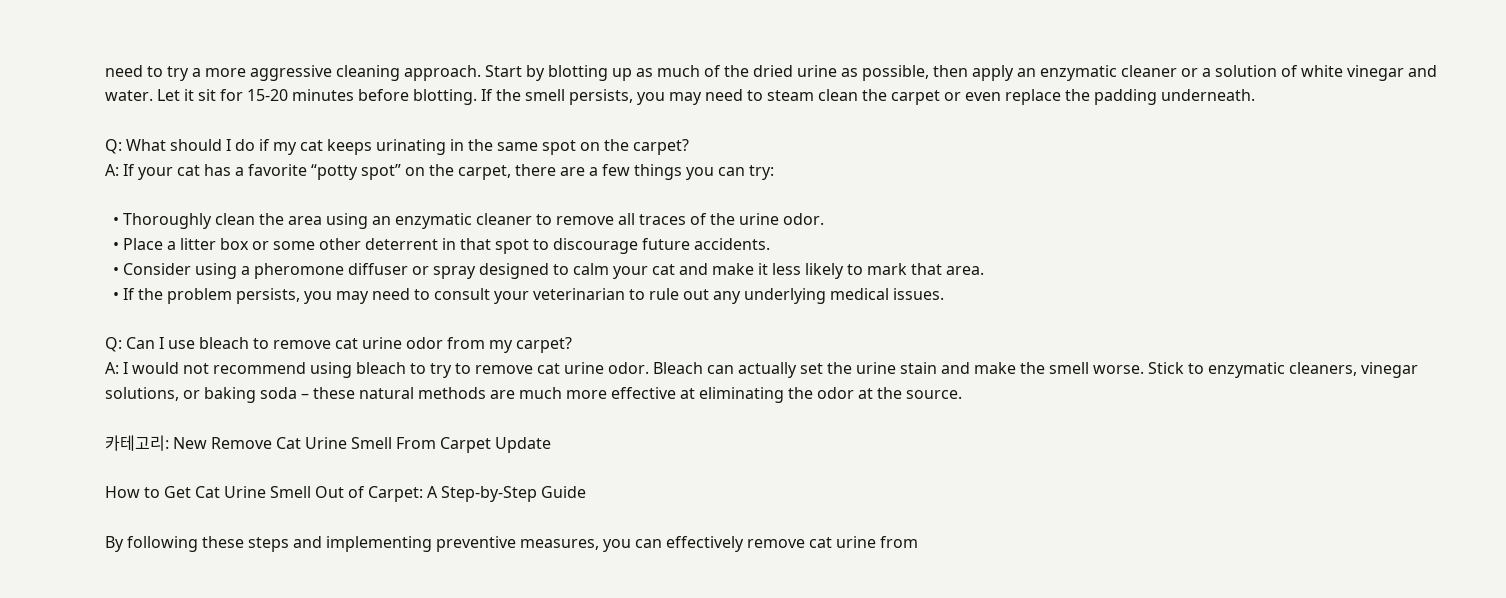need to try a more aggressive cleaning approach. Start by blotting up as much of the dried urine as possible, then apply an enzymatic cleaner or a solution of white vinegar and water. Let it sit for 15-20 minutes before blotting. If the smell persists, you may need to steam clean the carpet or even replace the padding underneath.

Q: What should I do if my cat keeps urinating in the same spot on the carpet?
A: If your cat has a favorite “potty spot” on the carpet, there are a few things you can try:

  • Thoroughly clean the area using an enzymatic cleaner to remove all traces of the urine odor.
  • Place a litter box or some other deterrent in that spot to discourage future accidents.
  • Consider using a pheromone diffuser or spray designed to calm your cat and make it less likely to mark that area.
  • If the problem persists, you may need to consult your veterinarian to rule out any underlying medical issues.

Q: Can I use bleach to remove cat urine odor from my carpet?
A: I would not recommend using bleach to try to remove cat urine odor. Bleach can actually set the urine stain and make the smell worse. Stick to enzymatic cleaners, vinegar solutions, or baking soda – these natural methods are much more effective at eliminating the odor at the source.

카테고리: New Remove Cat Urine Smell From Carpet Update

How to Get Cat Urine Smell Out of Carpet: A Step-by-Step Guide

By following these steps and implementing preventive measures, you can effectively remove cat urine from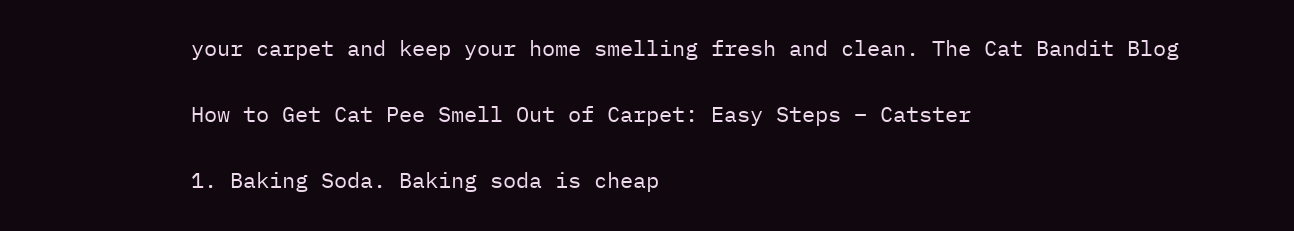your carpet and keep your home smelling fresh and clean. The Cat Bandit Blog

How to Get Cat Pee Smell Out of Carpet: Easy Steps – Catster

1. Baking Soda. Baking soda is cheap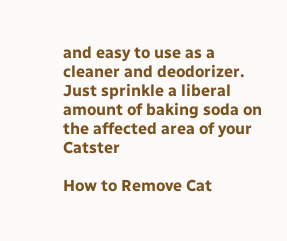and easy to use as a cleaner and deodorizer. Just sprinkle a liberal amount of baking soda on the affected area of your Catster

How to Remove Cat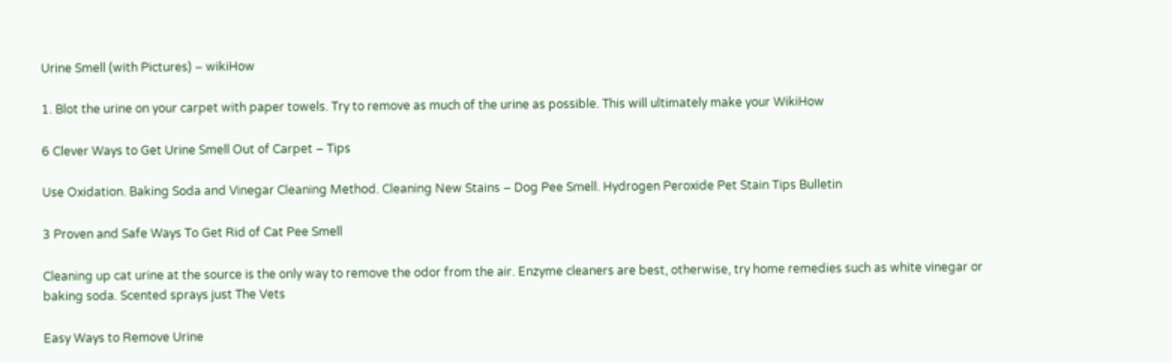Urine Smell (with Pictures) – wikiHow

1. Blot the urine on your carpet with paper towels. Try to remove as much of the urine as possible. This will ultimately make your WikiHow

6 Clever Ways to Get Urine Smell Out of Carpet – Tips

Use Oxidation. Baking Soda and Vinegar Cleaning Method. Cleaning New Stains – Dog Pee Smell. Hydrogen Peroxide Pet Stain Tips Bulletin

3 Proven and Safe Ways To Get Rid of Cat Pee Smell

Cleaning up cat urine at the source is the only way to remove the odor from the air. Enzyme cleaners are best, otherwise, try home remedies such as white vinegar or baking soda. Scented sprays just The Vets

Easy Ways to Remove Urine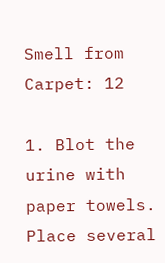Smell from Carpet: 12

1. Blot the urine with paper towels. Place several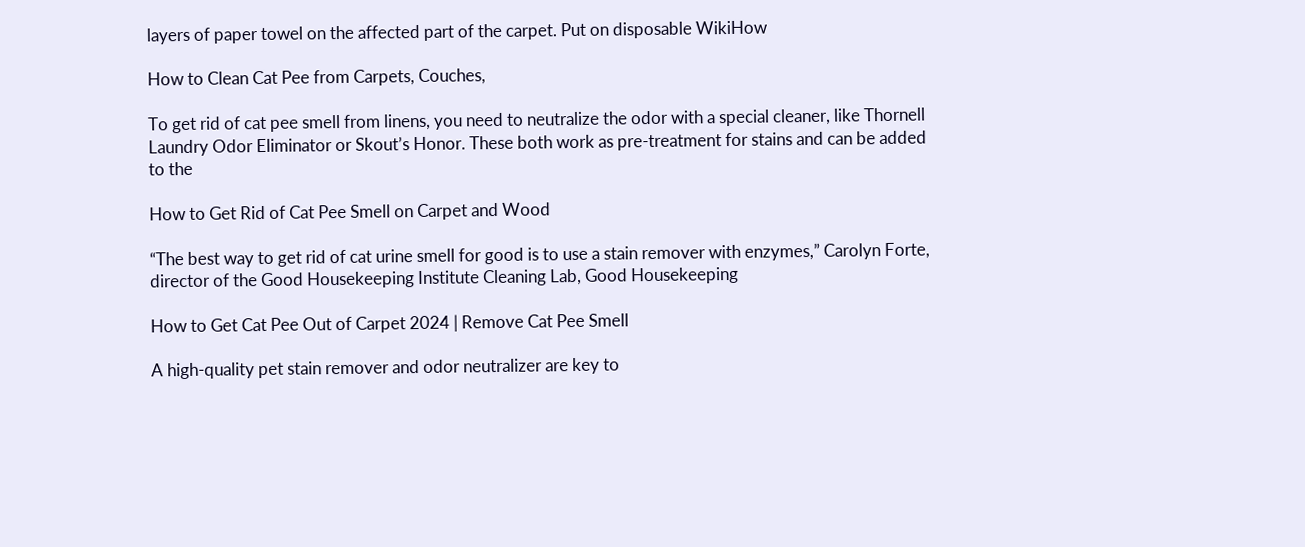layers of paper towel on the affected part of the carpet. Put on disposable WikiHow

How to Clean Cat Pee from Carpets, Couches,

To get rid of cat pee smell from linens, you need to neutralize the odor with a special cleaner, like Thornell Laundry Odor Eliminator or Skout’s Honor. These both work as pre-treatment for stains and can be added to the

How to Get Rid of Cat Pee Smell on Carpet and Wood

“The best way to get rid of cat urine smell for good is to use a stain remover with enzymes,” Carolyn Forte, director of the Good Housekeeping Institute Cleaning Lab, Good Housekeeping

How to Get Cat Pee Out of Carpet 2024 | Remove Cat Pee Smell

A high-quality pet stain remover and odor neutralizer are key to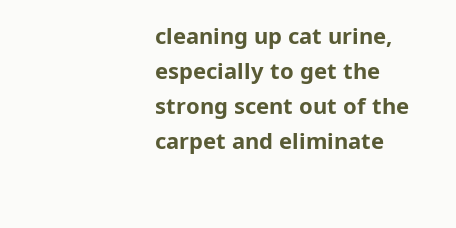cleaning up cat urine, especially to get the strong scent out of the carpet and eliminate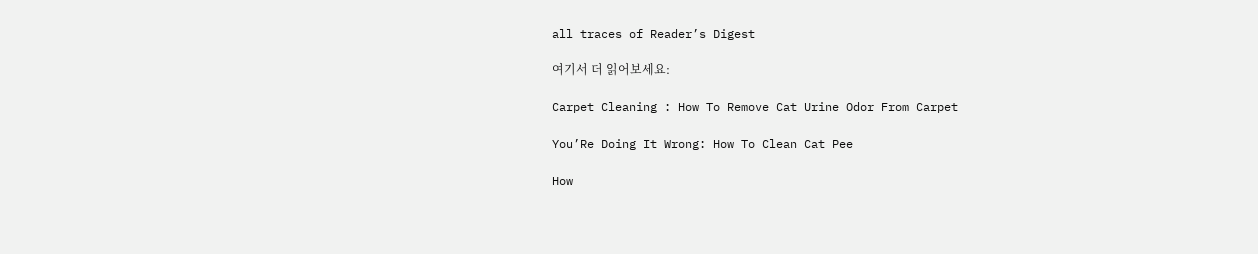all traces of Reader’s Digest

여기서 더 읽어보세요:

Carpet Cleaning : How To Remove Cat Urine Odor From Carpet

You’Re Doing It Wrong: How To Clean Cat Pee

How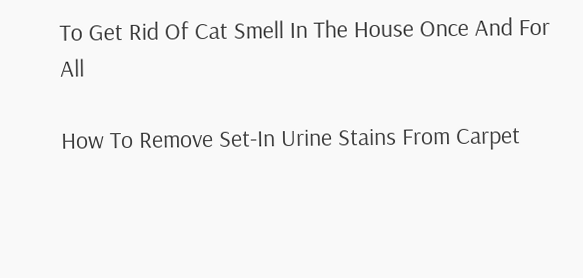To Get Rid Of Cat Smell In The House Once And For All

How To Remove Set-In Urine Stains From Carpet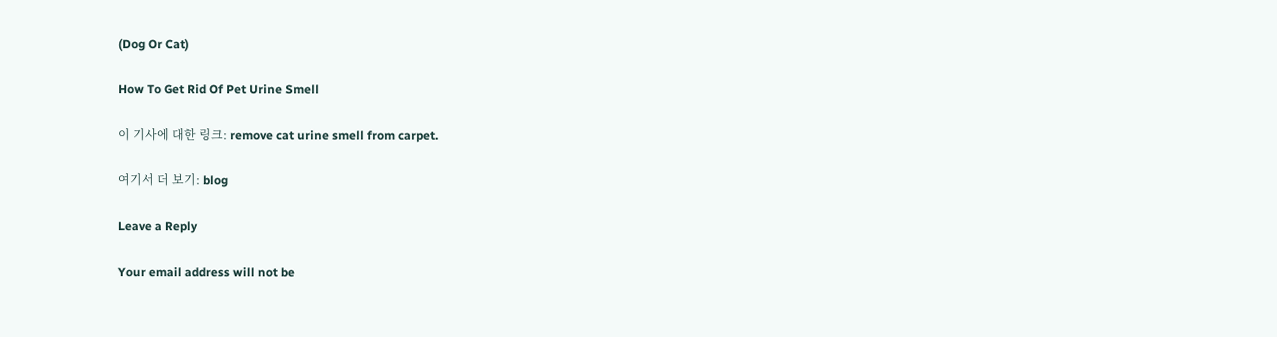(Dog Or Cat)

How To Get Rid Of Pet Urine Smell

이 기사에 대한 링크: remove cat urine smell from carpet.

여기서 더 보기: blog

Leave a Reply

Your email address will not be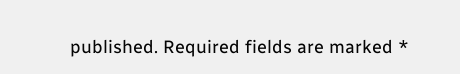published. Required fields are marked *